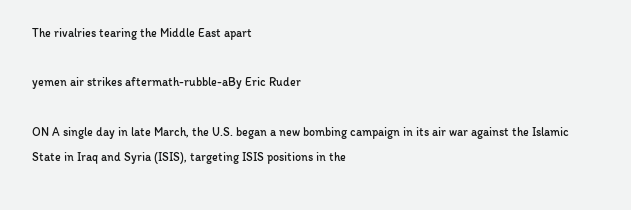The rivalries tearing the Middle East apart

yemen air strikes aftermath-rubble-aBy Eric Ruder

ON A single day in late March, the U.S. began a new bombing campaign in its air war against the Islamic State in Iraq and Syria (ISIS), targeting ISIS positions in the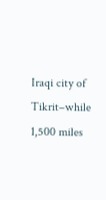Iraqi city of Tikrit–while 1,500 miles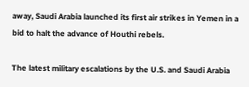away, Saudi Arabia launched its first air strikes in Yemen in a bid to halt the advance of Houthi rebels.

The latest military escalations by the U.S. and Saudi Arabia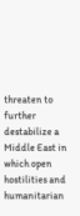threaten to further destabilize a Middle East in which open hostilities and humanitarian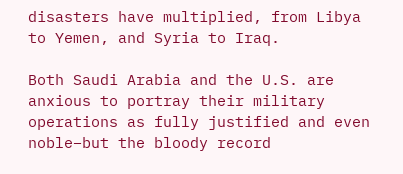disasters have multiplied, from Libya to Yemen, and Syria to Iraq.

Both Saudi Arabia and the U.S. are anxious to portray their military operations as fully justified and even noble–but the bloody record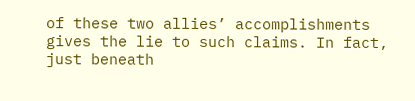of these two allies’ accomplishments gives the lie to such claims. In fact, just beneath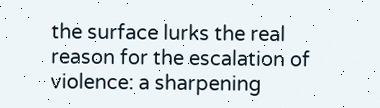the surface lurks the real reason for the escalation of violence: a sharpening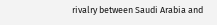rivalry between Saudi Arabia and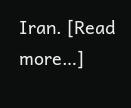Iran. [Read more…]